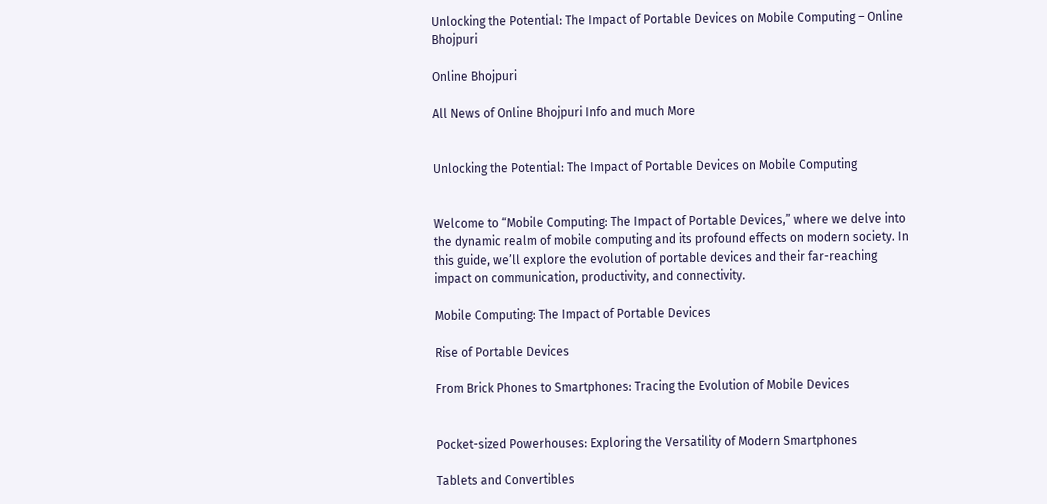Unlocking the Potential: The Impact of Portable Devices on Mobile Computing – Online Bhojpuri

Online Bhojpuri

All News of Online Bhojpuri Info and much More


Unlocking the Potential: The Impact of Portable Devices on Mobile Computing


Welcome to “Mobile Computing: The Impact of Portable Devices,” where we delve into the dynamic realm of mobile computing and its profound effects on modern society. In this guide, we’ll explore the evolution of portable devices and their far-reaching impact on communication, productivity, and connectivity.

Mobile Computing: The Impact of Portable Devices

Rise of Portable Devices

From Brick Phones to Smartphones: Tracing the Evolution of Mobile Devices


Pocket-sized Powerhouses: Exploring the Versatility of Modern Smartphones

Tablets and Convertibles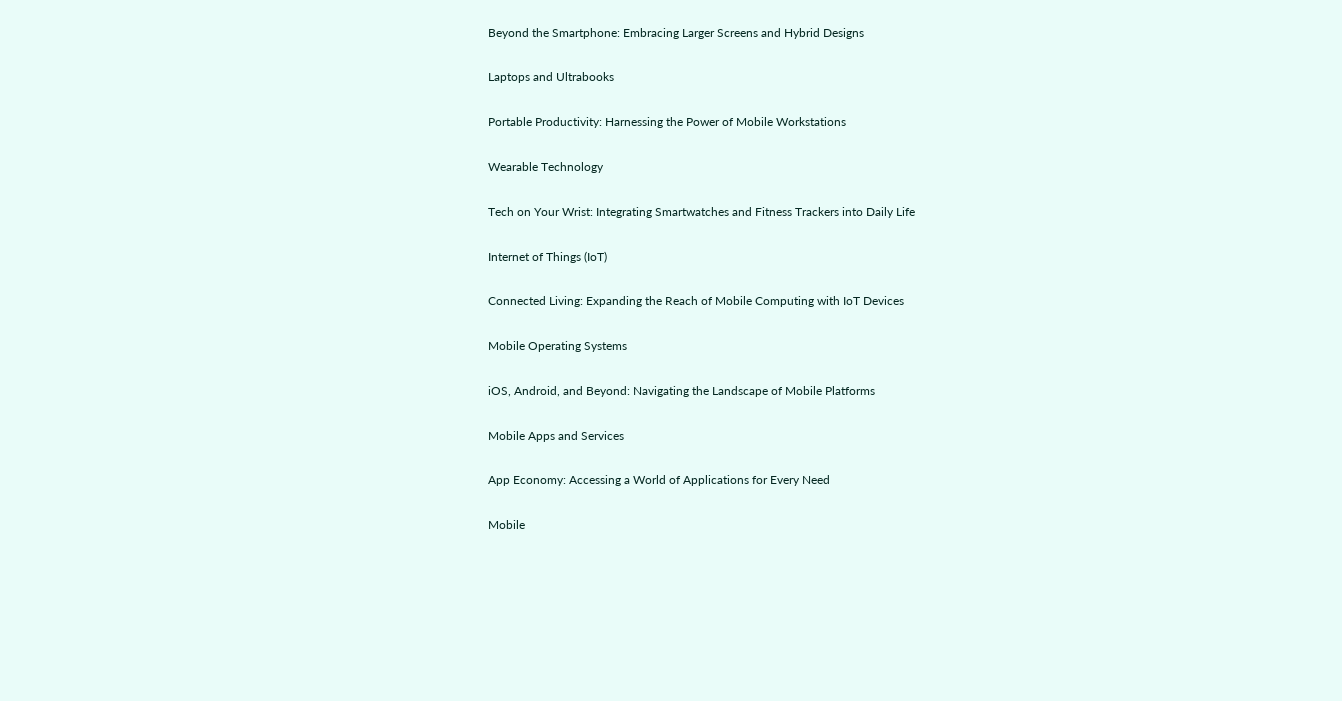Beyond the Smartphone: Embracing Larger Screens and Hybrid Designs

Laptops and Ultrabooks

Portable Productivity: Harnessing the Power of Mobile Workstations

Wearable Technology

Tech on Your Wrist: Integrating Smartwatches and Fitness Trackers into Daily Life

Internet of Things (IoT)

Connected Living: Expanding the Reach of Mobile Computing with IoT Devices

Mobile Operating Systems

iOS, Android, and Beyond: Navigating the Landscape of Mobile Platforms

Mobile Apps and Services

App Economy: Accessing a World of Applications for Every Need

Mobile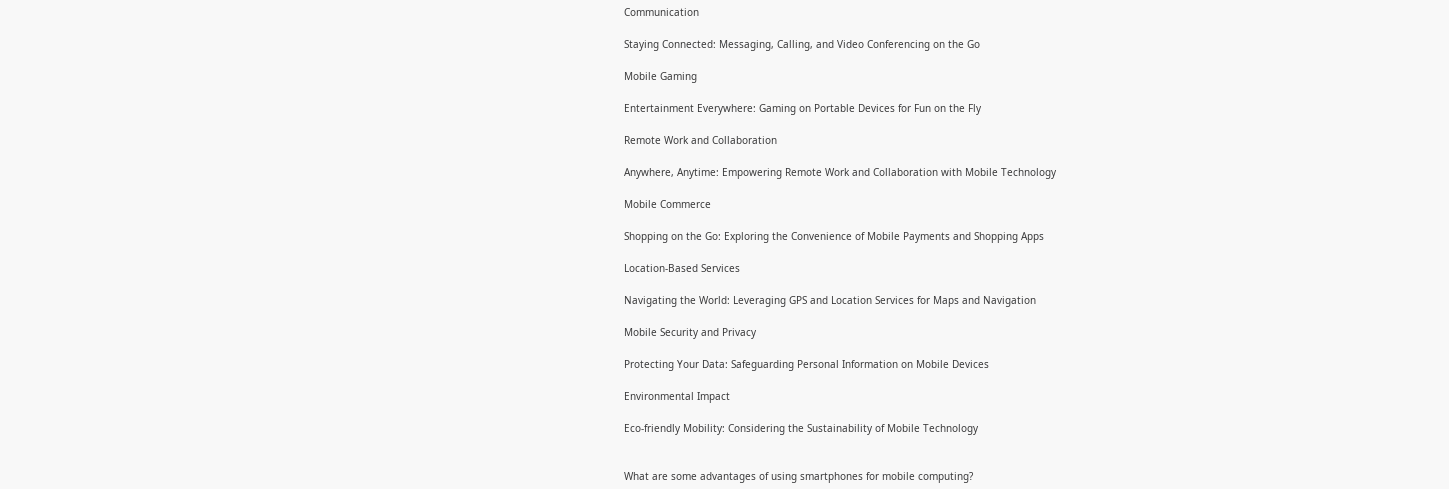Communication

Staying Connected: Messaging, Calling, and Video Conferencing on the Go

Mobile Gaming

Entertainment Everywhere: Gaming on Portable Devices for Fun on the Fly

Remote Work and Collaboration

Anywhere, Anytime: Empowering Remote Work and Collaboration with Mobile Technology

Mobile Commerce

Shopping on the Go: Exploring the Convenience of Mobile Payments and Shopping Apps

Location-Based Services

Navigating the World: Leveraging GPS and Location Services for Maps and Navigation

Mobile Security and Privacy

Protecting Your Data: Safeguarding Personal Information on Mobile Devices

Environmental Impact

Eco-friendly Mobility: Considering the Sustainability of Mobile Technology


What are some advantages of using smartphones for mobile computing?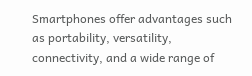Smartphones offer advantages such as portability, versatility, connectivity, and a wide range of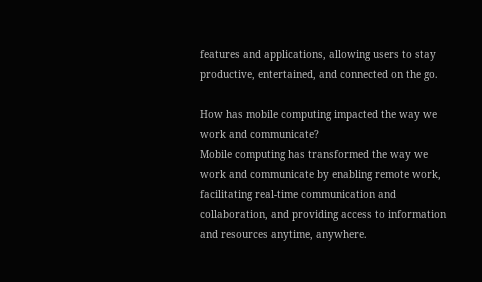features and applications, allowing users to stay productive, entertained, and connected on the go.

How has mobile computing impacted the way we work and communicate?
Mobile computing has transformed the way we work and communicate by enabling remote work, facilitating real-time communication and collaboration, and providing access to information and resources anytime, anywhere.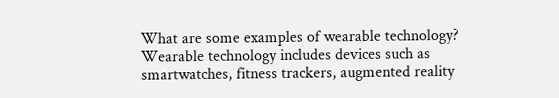What are some examples of wearable technology?
Wearable technology includes devices such as smartwatches, fitness trackers, augmented reality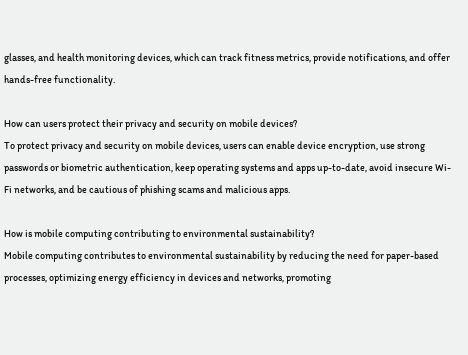glasses, and health monitoring devices, which can track fitness metrics, provide notifications, and offer hands-free functionality.

How can users protect their privacy and security on mobile devices?
To protect privacy and security on mobile devices, users can enable device encryption, use strong passwords or biometric authentication, keep operating systems and apps up-to-date, avoid insecure Wi-Fi networks, and be cautious of phishing scams and malicious apps.

How is mobile computing contributing to environmental sustainability?
Mobile computing contributes to environmental sustainability by reducing the need for paper-based processes, optimizing energy efficiency in devices and networks, promoting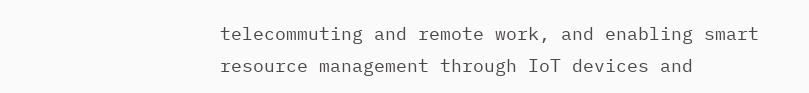telecommuting and remote work, and enabling smart resource management through IoT devices and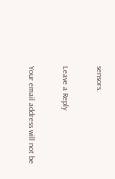sensors.

Leave a Reply

Your email address will not be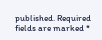published. Required fields are marked *